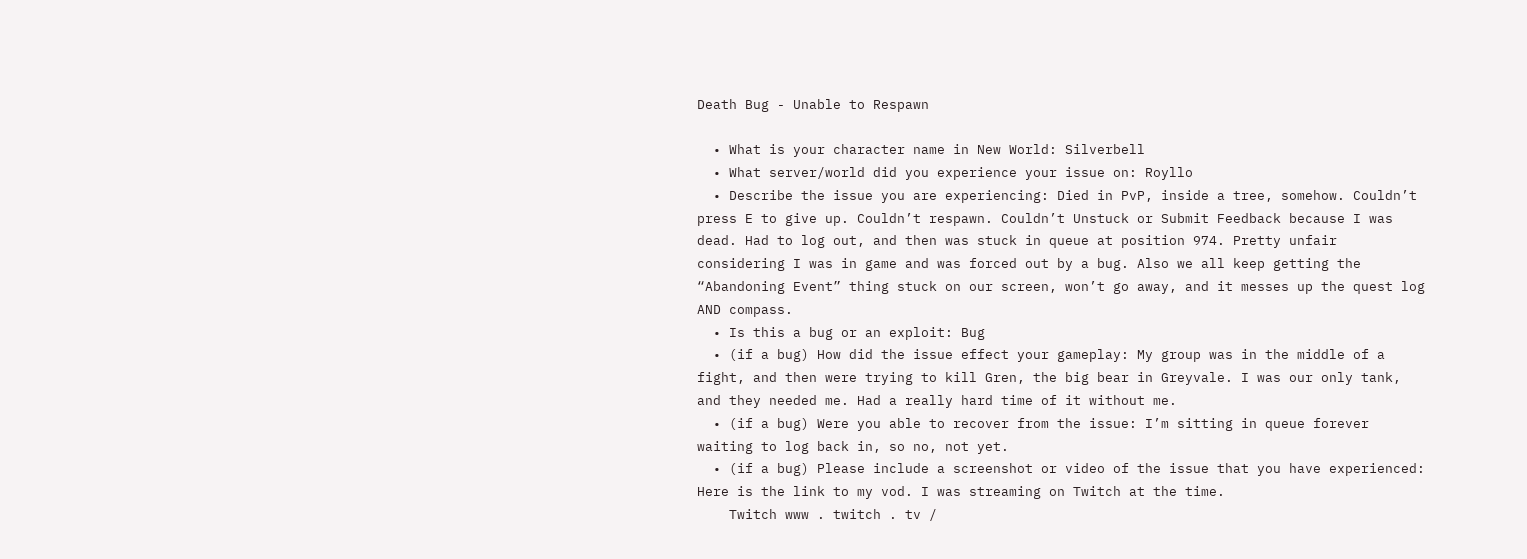Death Bug - Unable to Respawn

  • What is your character name in New World: Silverbell
  • What server/world did you experience your issue on: Royllo
  • Describe the issue you are experiencing: Died in PvP, inside a tree, somehow. Couldn’t press E to give up. Couldn’t respawn. Couldn’t Unstuck or Submit Feedback because I was dead. Had to log out, and then was stuck in queue at position 974. Pretty unfair considering I was in game and was forced out by a bug. Also we all keep getting the “Abandoning Event” thing stuck on our screen, won’t go away, and it messes up the quest log AND compass.
  • Is this a bug or an exploit: Bug
  • (if a bug) How did the issue effect your gameplay: My group was in the middle of a fight, and then were trying to kill Gren, the big bear in Greyvale. I was our only tank, and they needed me. Had a really hard time of it without me.
  • (if a bug) Were you able to recover from the issue: I’m sitting in queue forever waiting to log back in, so no, not yet.
  • (if a bug) Please include a screenshot or video of the issue that you have experienced: Here is the link to my vod. I was streaming on Twitch at the time.
    Twitch www . twitch . tv /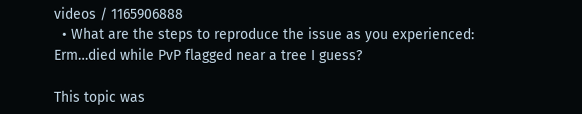videos / 1165906888
  • What are the steps to reproduce the issue as you experienced: Erm…died while PvP flagged near a tree I guess?

This topic was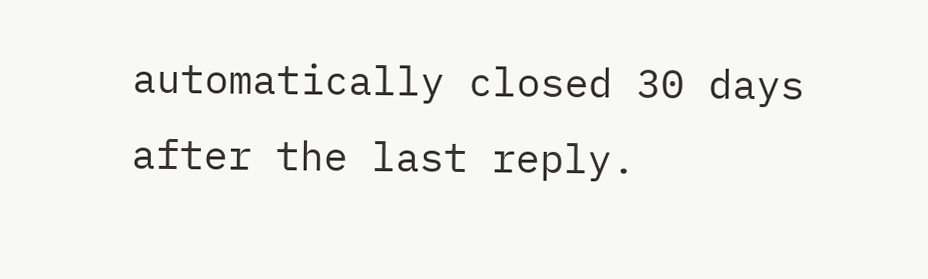automatically closed 30 days after the last reply.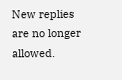New replies are no longer allowed.